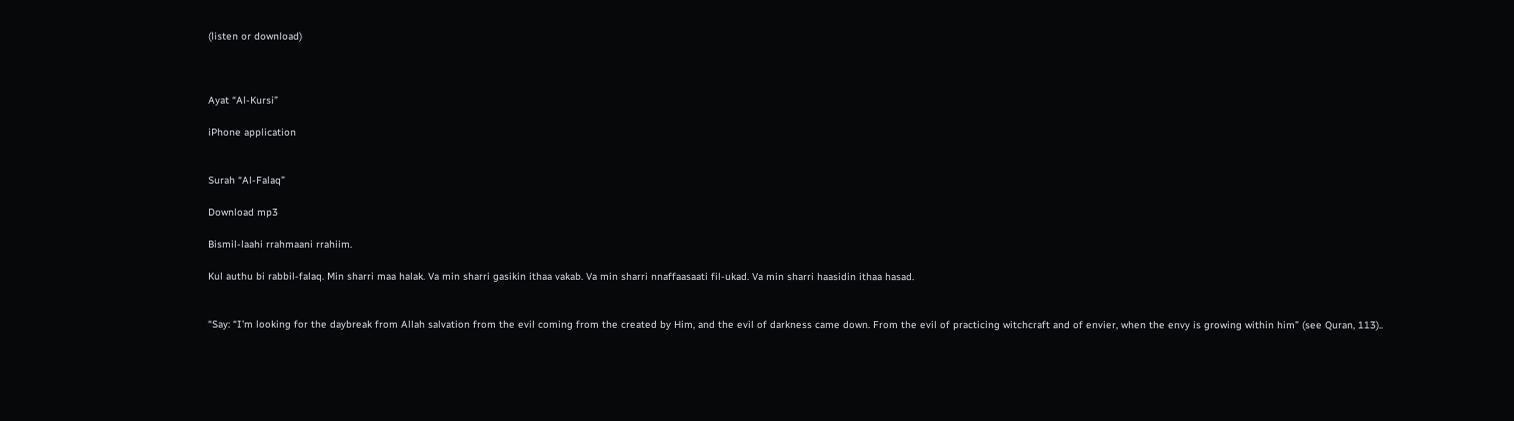(listen or download)



Ayat “Al-Kursi”

iPhone application


Surah “Al-Falaq”

Download mp3

Bismil-laahi rrahmaani rrahiim.

Kul authu bi rabbil-falaq. Min sharri maa halak. Va min sharri gasikin ithaa vakab. Va min sharri nnaffaasaati fil-ukad. Va min sharri haasidin ithaa hasad.


“Say: “I'm looking for the daybreak from Allah salvation from the evil coming from the created by Him, and the evil of darkness came down. From the evil of practicing witchcraft and of envier, when the envy is growing within him” (see Quran, 113)..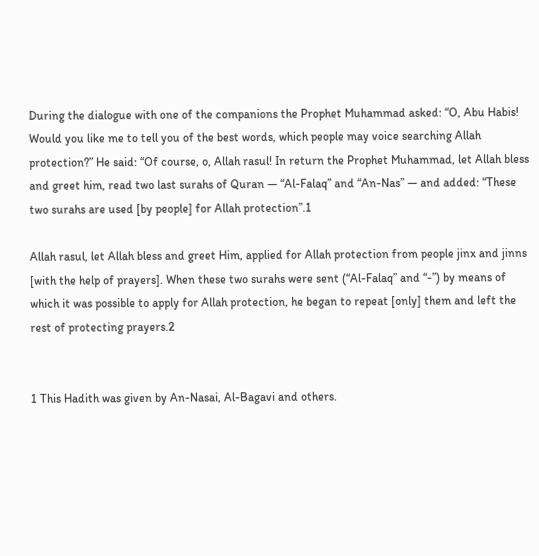During the dialogue with one of the companions the Prophet Muhammad asked: “O, Abu Habis! Would you like me to tell you of the best words, which people may voice searching Allah protection?” He said: “Of course, o, Allah rasul! In return the Prophet Muhammad, let Allah bless and greet him, read two last surahs of Quran — “Al-Falaq” and “An-Nas” — and added: “These two surahs are used [by people] for Allah protection”.1

Allah rasul, let Allah bless and greet Him, applied for Allah protection from people jinx and jinns [with the help of prayers]. When these two surahs were sent (“Al-Falaq” and “-”) by means of which it was possible to apply for Allah protection, he began to repeat [only] them and left the rest of protecting prayers.2


1 This Hadith was given by An-Nasai, Al-Bagavi and others.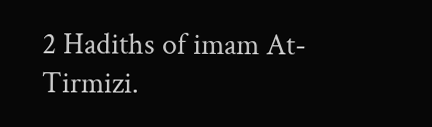2 Hadiths of imam At-Tirmizi.